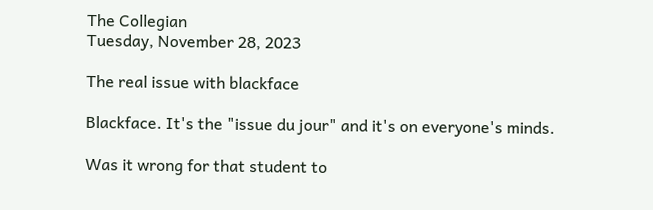The Collegian
Tuesday, November 28, 2023

The real issue with blackface

Blackface. It's the "issue du jour" and it's on everyone's minds.

Was it wrong for that student to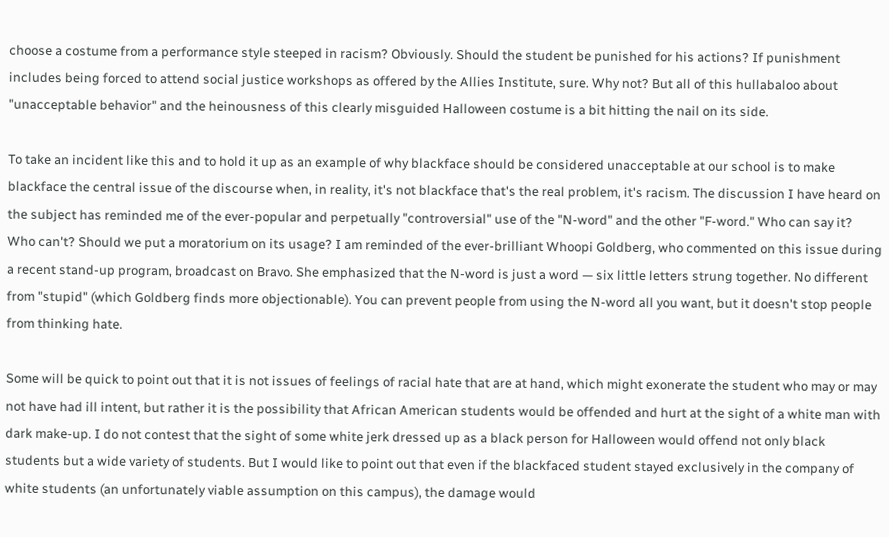choose a costume from a performance style steeped in racism? Obviously. Should the student be punished for his actions? If punishment includes being forced to attend social justice workshops as offered by the Allies Institute, sure. Why not? But all of this hullabaloo about "unacceptable behavior" and the heinousness of this clearly misguided Halloween costume is a bit hitting the nail on its side.

To take an incident like this and to hold it up as an example of why blackface should be considered unacceptable at our school is to make blackface the central issue of the discourse when, in reality, it's not blackface that's the real problem, it's racism. The discussion I have heard on the subject has reminded me of the ever-popular and perpetually "controversial" use of the "N-word" and the other "F-word." Who can say it? Who can't? Should we put a moratorium on its usage? I am reminded of the ever-brilliant Whoopi Goldberg, who commented on this issue during a recent stand-up program, broadcast on Bravo. She emphasized that the N-word is just a word — six little letters strung together. No different from "stupid" (which Goldberg finds more objectionable). You can prevent people from using the N-word all you want, but it doesn't stop people from thinking hate.

Some will be quick to point out that it is not issues of feelings of racial hate that are at hand, which might exonerate the student who may or may not have had ill intent, but rather it is the possibility that African American students would be offended and hurt at the sight of a white man with dark make-up. I do not contest that the sight of some white jerk dressed up as a black person for Halloween would offend not only black students but a wide variety of students. But I would like to point out that even if the blackfaced student stayed exclusively in the company of white students (an unfortunately viable assumption on this campus), the damage would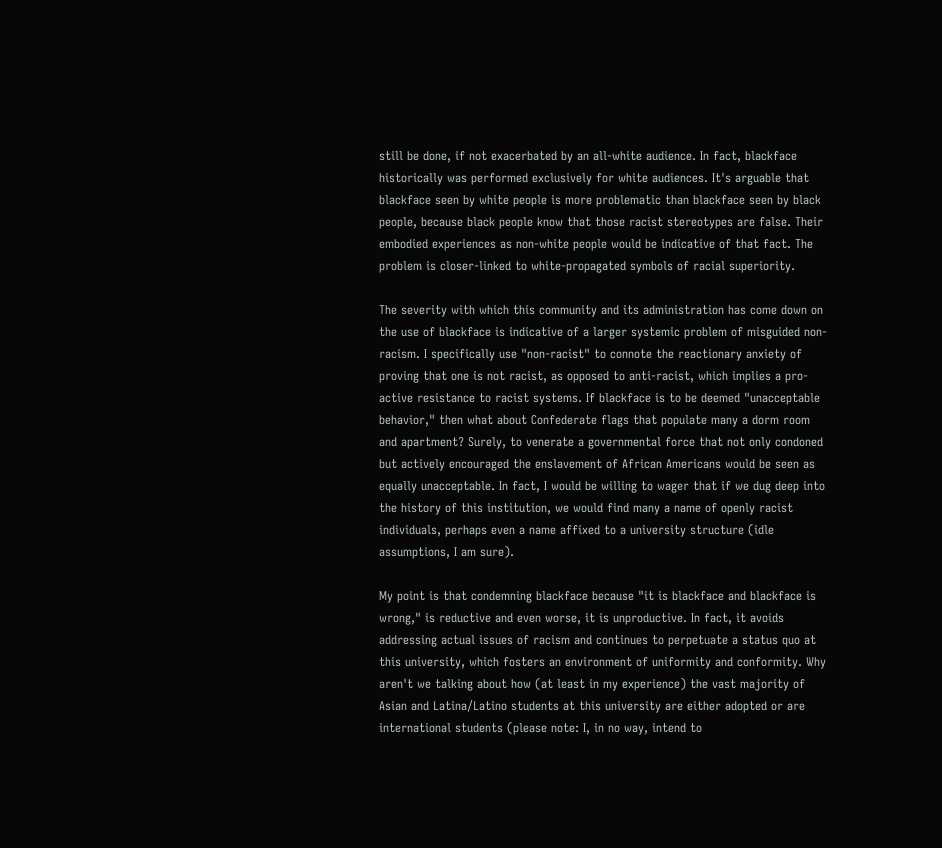still be done, if not exacerbated by an all-white audience. In fact, blackface historically was performed exclusively for white audiences. It's arguable that blackface seen by white people is more problematic than blackface seen by black people, because black people know that those racist stereotypes are false. Their embodied experiences as non-white people would be indicative of that fact. The problem is closer-linked to white-propagated symbols of racial superiority.

The severity with which this community and its administration has come down on the use of blackface is indicative of a larger systemic problem of misguided non-racism. I specifically use "non-racist" to connote the reactionary anxiety of proving that one is not racist, as opposed to anti-racist, which implies a pro-active resistance to racist systems. If blackface is to be deemed "unacceptable behavior," then what about Confederate flags that populate many a dorm room and apartment? Surely, to venerate a governmental force that not only condoned but actively encouraged the enslavement of African Americans would be seen as equally unacceptable. In fact, I would be willing to wager that if we dug deep into the history of this institution, we would find many a name of openly racist individuals, perhaps even a name affixed to a university structure (idle assumptions, I am sure).

My point is that condemning blackface because "it is blackface and blackface is wrong," is reductive and even worse, it is unproductive. In fact, it avoids addressing actual issues of racism and continues to perpetuate a status quo at this university, which fosters an environment of uniformity and conformity. Why aren't we talking about how (at least in my experience) the vast majority of Asian and Latina/Latino students at this university are either adopted or are international students (please note: I, in no way, intend to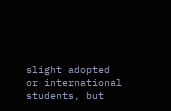slight adopted or international students, but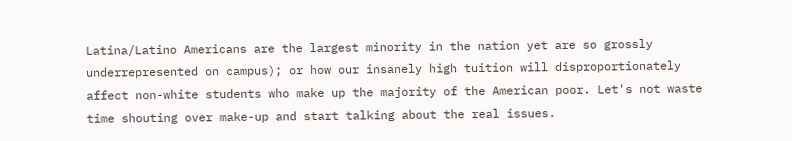Latina/Latino Americans are the largest minority in the nation yet are so grossly underrepresented on campus); or how our insanely high tuition will disproportionately affect non-white students who make up the majority of the American poor. Let's not waste time shouting over make-up and start talking about the real issues.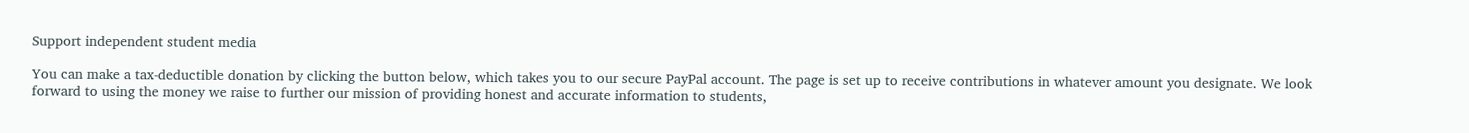Support independent student media

You can make a tax-deductible donation by clicking the button below, which takes you to our secure PayPal account. The page is set up to receive contributions in whatever amount you designate. We look forward to using the money we raise to further our mission of providing honest and accurate information to students,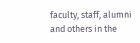faculty, staff, alumni and others in the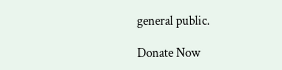general public.

Donate Now